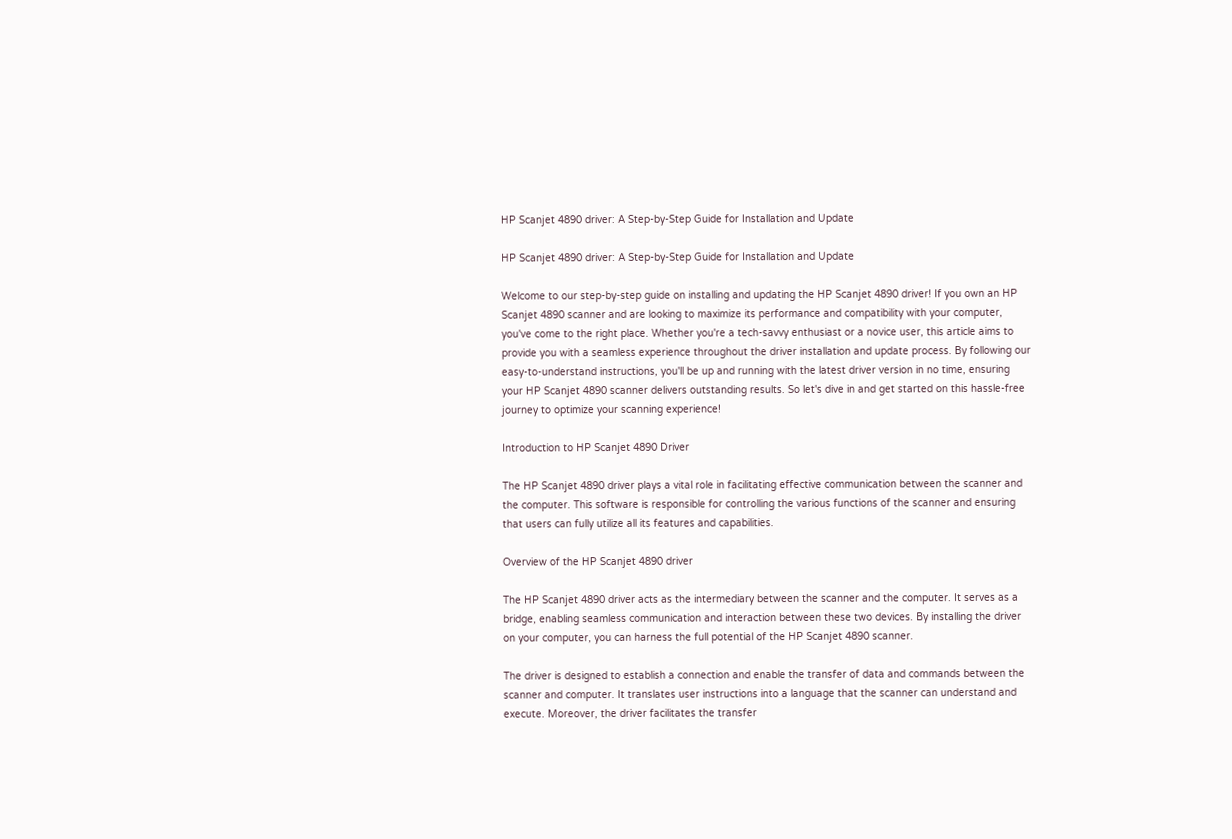HP Scanjet 4890 driver: A Step-by-Step Guide for Installation and Update

HP Scanjet 4890 driver: A Step-by-Step Guide for Installation and Update

Welcome to our step-by-step guide on installing and updating the HP Scanjet 4890 driver! If you own an HP Scanjet 4890 scanner and are looking to maximize its performance and compatibility with your computer, you've come to the right place. Whether you're a tech-savvy enthusiast or a novice user, this article aims to provide you with a seamless experience throughout the driver installation and update process. By following our easy-to-understand instructions, you'll be up and running with the latest driver version in no time, ensuring your HP Scanjet 4890 scanner delivers outstanding results. So let's dive in and get started on this hassle-free journey to optimize your scanning experience!

Introduction to HP Scanjet 4890 Driver

The HP Scanjet 4890 driver plays a vital role in facilitating effective communication between the scanner and the computer. This software is responsible for controlling the various functions of the scanner and ensuring that users can fully utilize all its features and capabilities.

Overview of the HP Scanjet 4890 driver

The HP Scanjet 4890 driver acts as the intermediary between the scanner and the computer. It serves as a bridge, enabling seamless communication and interaction between these two devices. By installing the driver on your computer, you can harness the full potential of the HP Scanjet 4890 scanner.

The driver is designed to establish a connection and enable the transfer of data and commands between the scanner and computer. It translates user instructions into a language that the scanner can understand and execute. Moreover, the driver facilitates the transfer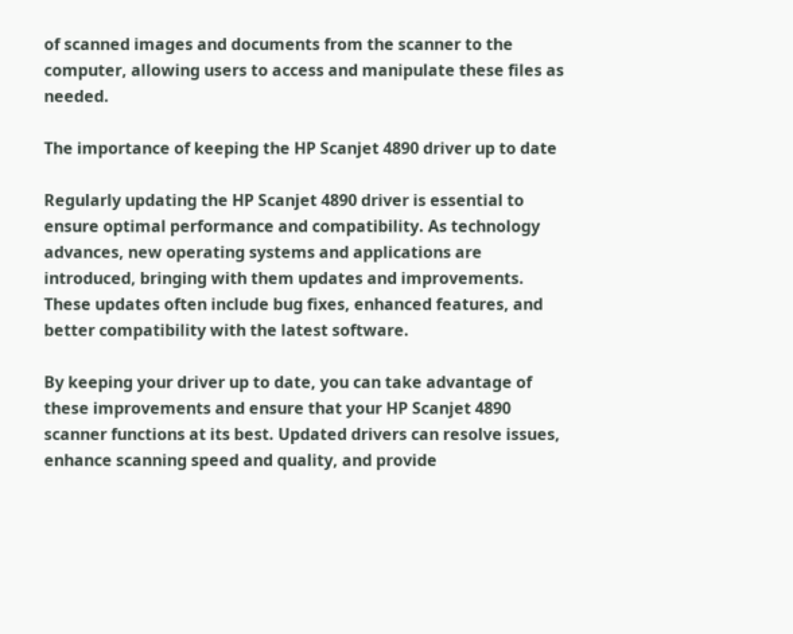of scanned images and documents from the scanner to the computer, allowing users to access and manipulate these files as needed.

The importance of keeping the HP Scanjet 4890 driver up to date

Regularly updating the HP Scanjet 4890 driver is essential to ensure optimal performance and compatibility. As technology advances, new operating systems and applications are introduced, bringing with them updates and improvements. These updates often include bug fixes, enhanced features, and better compatibility with the latest software.

By keeping your driver up to date, you can take advantage of these improvements and ensure that your HP Scanjet 4890 scanner functions at its best. Updated drivers can resolve issues, enhance scanning speed and quality, and provide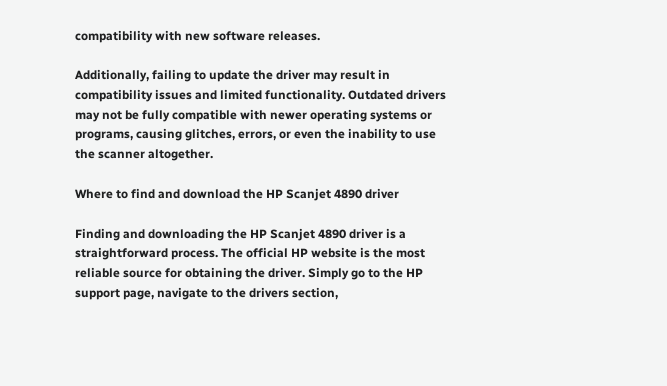compatibility with new software releases.

Additionally, failing to update the driver may result in compatibility issues and limited functionality. Outdated drivers may not be fully compatible with newer operating systems or programs, causing glitches, errors, or even the inability to use the scanner altogether.

Where to find and download the HP Scanjet 4890 driver

Finding and downloading the HP Scanjet 4890 driver is a straightforward process. The official HP website is the most reliable source for obtaining the driver. Simply go to the HP support page, navigate to the drivers section,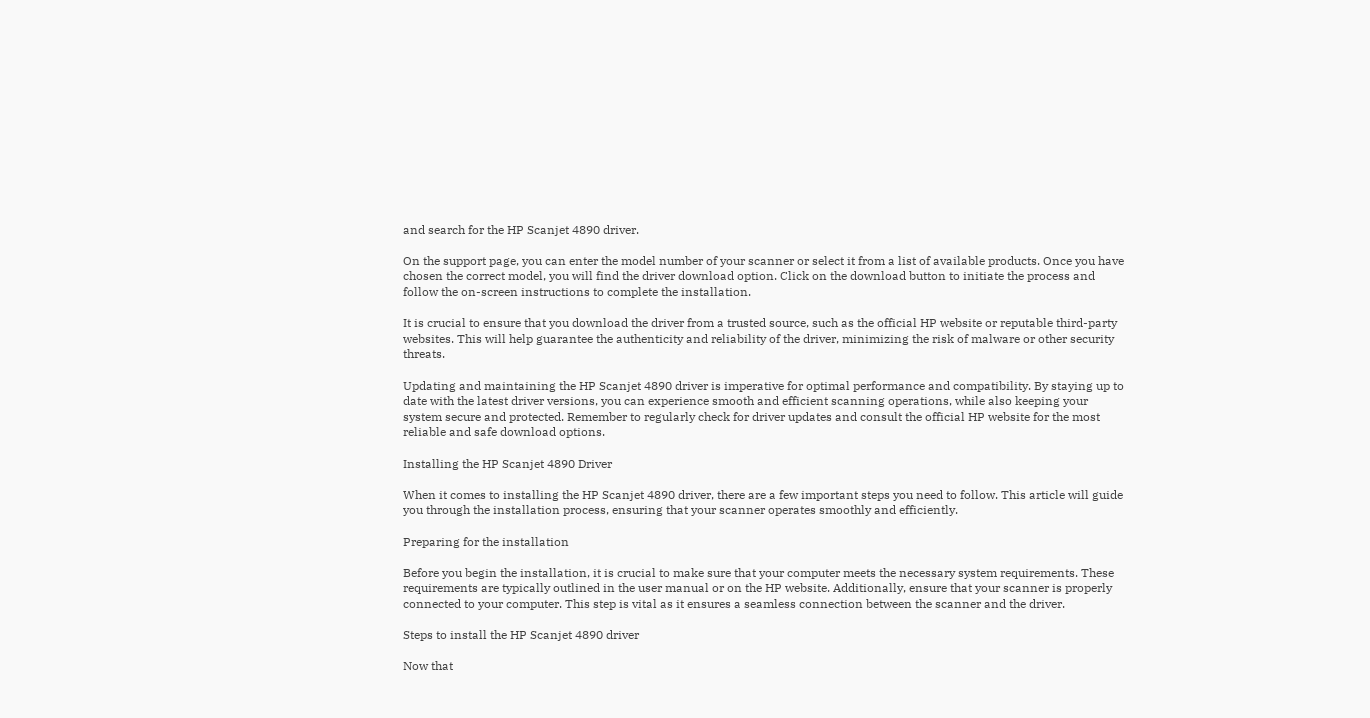and search for the HP Scanjet 4890 driver.

On the support page, you can enter the model number of your scanner or select it from a list of available products. Once you have chosen the correct model, you will find the driver download option. Click on the download button to initiate the process and follow the on-screen instructions to complete the installation.

It is crucial to ensure that you download the driver from a trusted source, such as the official HP website or reputable third-party websites. This will help guarantee the authenticity and reliability of the driver, minimizing the risk of malware or other security threats.

Updating and maintaining the HP Scanjet 4890 driver is imperative for optimal performance and compatibility. By staying up to date with the latest driver versions, you can experience smooth and efficient scanning operations, while also keeping your system secure and protected. Remember to regularly check for driver updates and consult the official HP website for the most reliable and safe download options.

Installing the HP Scanjet 4890 Driver

When it comes to installing the HP Scanjet 4890 driver, there are a few important steps you need to follow. This article will guide you through the installation process, ensuring that your scanner operates smoothly and efficiently.

Preparing for the installation

Before you begin the installation, it is crucial to make sure that your computer meets the necessary system requirements. These requirements are typically outlined in the user manual or on the HP website. Additionally, ensure that your scanner is properly connected to your computer. This step is vital as it ensures a seamless connection between the scanner and the driver.

Steps to install the HP Scanjet 4890 driver

Now that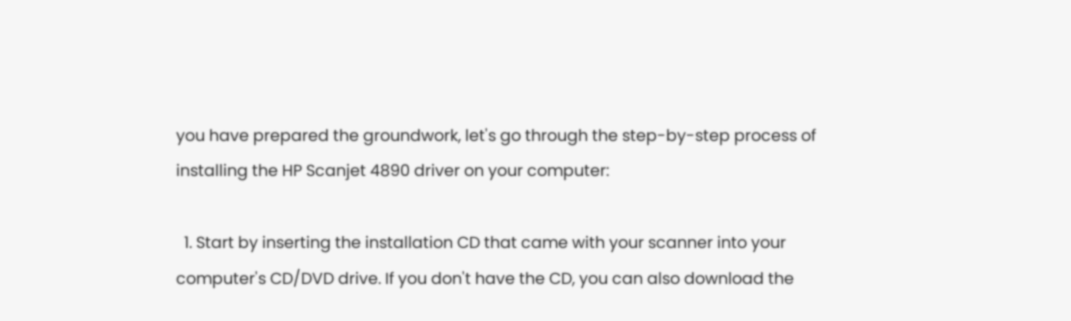you have prepared the groundwork, let's go through the step-by-step process of installing the HP Scanjet 4890 driver on your computer:

  1. Start by inserting the installation CD that came with your scanner into your computer's CD/DVD drive. If you don't have the CD, you can also download the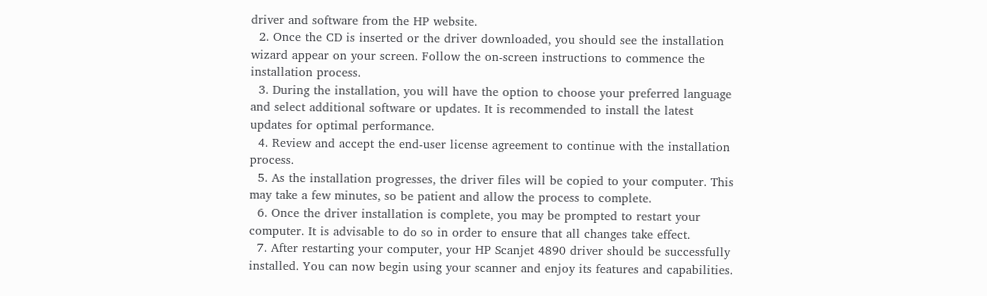driver and software from the HP website.
  2. Once the CD is inserted or the driver downloaded, you should see the installation wizard appear on your screen. Follow the on-screen instructions to commence the installation process.
  3. During the installation, you will have the option to choose your preferred language and select additional software or updates. It is recommended to install the latest updates for optimal performance.
  4. Review and accept the end-user license agreement to continue with the installation process.
  5. As the installation progresses, the driver files will be copied to your computer. This may take a few minutes, so be patient and allow the process to complete.
  6. Once the driver installation is complete, you may be prompted to restart your computer. It is advisable to do so in order to ensure that all changes take effect.
  7. After restarting your computer, your HP Scanjet 4890 driver should be successfully installed. You can now begin using your scanner and enjoy its features and capabilities.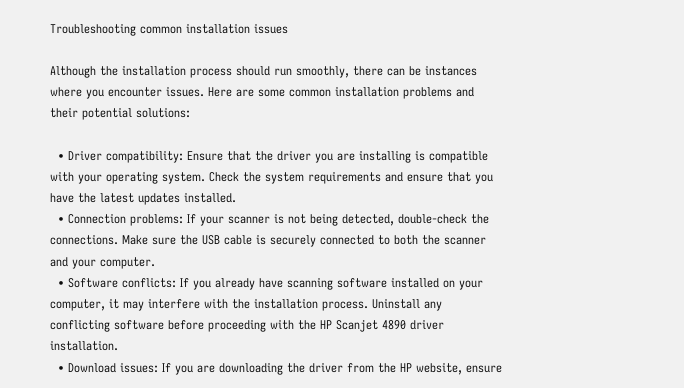Troubleshooting common installation issues

Although the installation process should run smoothly, there can be instances where you encounter issues. Here are some common installation problems and their potential solutions:

  • Driver compatibility: Ensure that the driver you are installing is compatible with your operating system. Check the system requirements and ensure that you have the latest updates installed.
  • Connection problems: If your scanner is not being detected, double-check the connections. Make sure the USB cable is securely connected to both the scanner and your computer.
  • Software conflicts: If you already have scanning software installed on your computer, it may interfere with the installation process. Uninstall any conflicting software before proceeding with the HP Scanjet 4890 driver installation.
  • Download issues: If you are downloading the driver from the HP website, ensure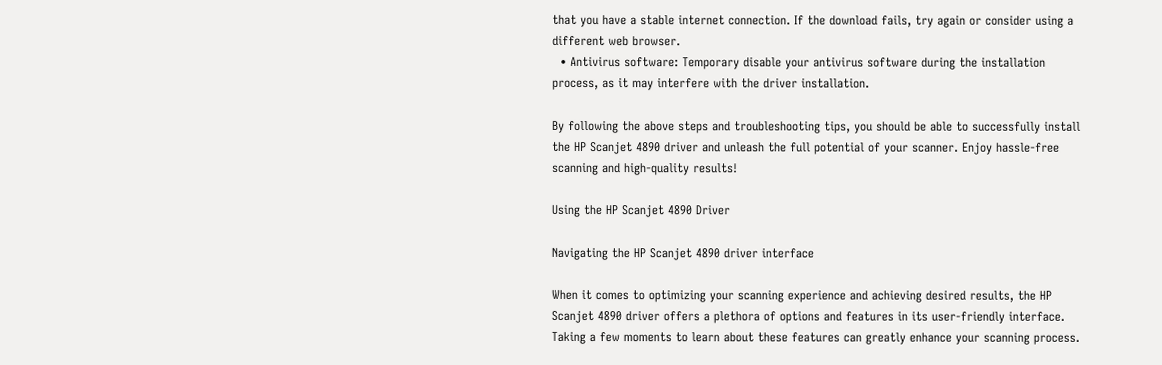that you have a stable internet connection. If the download fails, try again or consider using a different web browser.
  • Antivirus software: Temporary disable your antivirus software during the installation process, as it may interfere with the driver installation.

By following the above steps and troubleshooting tips, you should be able to successfully install the HP Scanjet 4890 driver and unleash the full potential of your scanner. Enjoy hassle-free scanning and high-quality results!

Using the HP Scanjet 4890 Driver

Navigating the HP Scanjet 4890 driver interface

When it comes to optimizing your scanning experience and achieving desired results, the HP Scanjet 4890 driver offers a plethora of options and features in its user-friendly interface. Taking a few moments to learn about these features can greatly enhance your scanning process.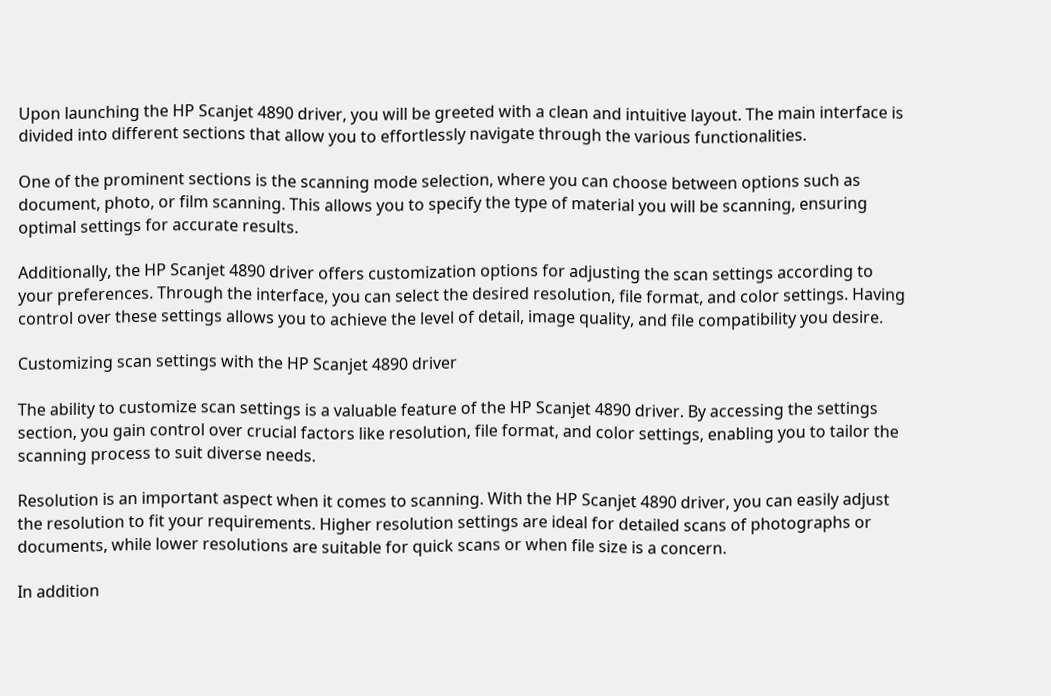Upon launching the HP Scanjet 4890 driver, you will be greeted with a clean and intuitive layout. The main interface is divided into different sections that allow you to effortlessly navigate through the various functionalities.

One of the prominent sections is the scanning mode selection, where you can choose between options such as document, photo, or film scanning. This allows you to specify the type of material you will be scanning, ensuring optimal settings for accurate results.

Additionally, the HP Scanjet 4890 driver offers customization options for adjusting the scan settings according to your preferences. Through the interface, you can select the desired resolution, file format, and color settings. Having control over these settings allows you to achieve the level of detail, image quality, and file compatibility you desire.

Customizing scan settings with the HP Scanjet 4890 driver

The ability to customize scan settings is a valuable feature of the HP Scanjet 4890 driver. By accessing the settings section, you gain control over crucial factors like resolution, file format, and color settings, enabling you to tailor the scanning process to suit diverse needs.

Resolution is an important aspect when it comes to scanning. With the HP Scanjet 4890 driver, you can easily adjust the resolution to fit your requirements. Higher resolution settings are ideal for detailed scans of photographs or documents, while lower resolutions are suitable for quick scans or when file size is a concern.

In addition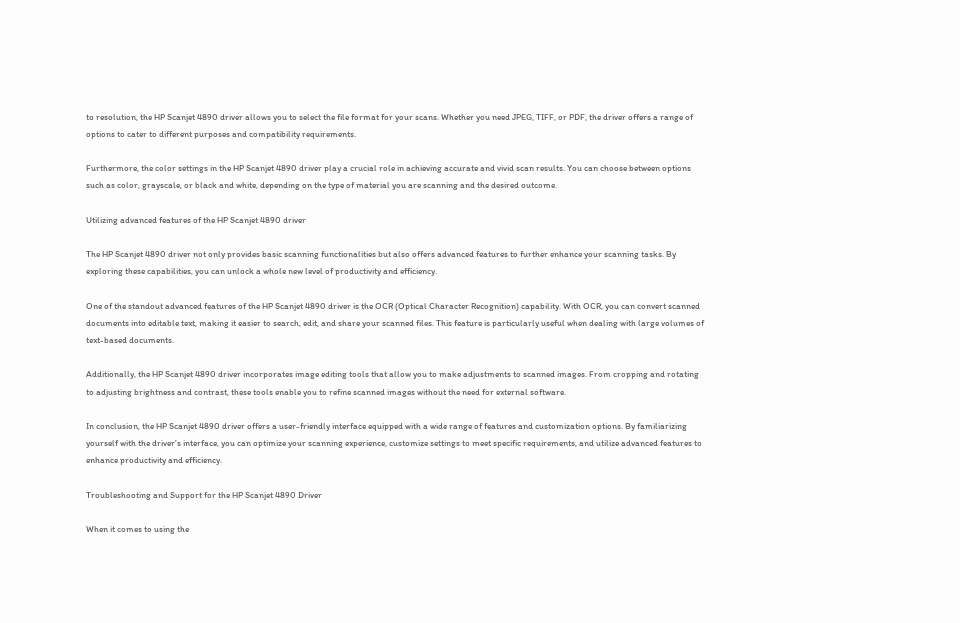to resolution, the HP Scanjet 4890 driver allows you to select the file format for your scans. Whether you need JPEG, TIFF, or PDF, the driver offers a range of options to cater to different purposes and compatibility requirements.

Furthermore, the color settings in the HP Scanjet 4890 driver play a crucial role in achieving accurate and vivid scan results. You can choose between options such as color, grayscale, or black and white, depending on the type of material you are scanning and the desired outcome.

Utilizing advanced features of the HP Scanjet 4890 driver

The HP Scanjet 4890 driver not only provides basic scanning functionalities but also offers advanced features to further enhance your scanning tasks. By exploring these capabilities, you can unlock a whole new level of productivity and efficiency.

One of the standout advanced features of the HP Scanjet 4890 driver is the OCR (Optical Character Recognition) capability. With OCR, you can convert scanned documents into editable text, making it easier to search, edit, and share your scanned files. This feature is particularly useful when dealing with large volumes of text-based documents.

Additionally, the HP Scanjet 4890 driver incorporates image editing tools that allow you to make adjustments to scanned images. From cropping and rotating to adjusting brightness and contrast, these tools enable you to refine scanned images without the need for external software.

In conclusion, the HP Scanjet 4890 driver offers a user-friendly interface equipped with a wide range of features and customization options. By familiarizing yourself with the driver's interface, you can optimize your scanning experience, customize settings to meet specific requirements, and utilize advanced features to enhance productivity and efficiency.

Troubleshooting and Support for the HP Scanjet 4890 Driver

When it comes to using the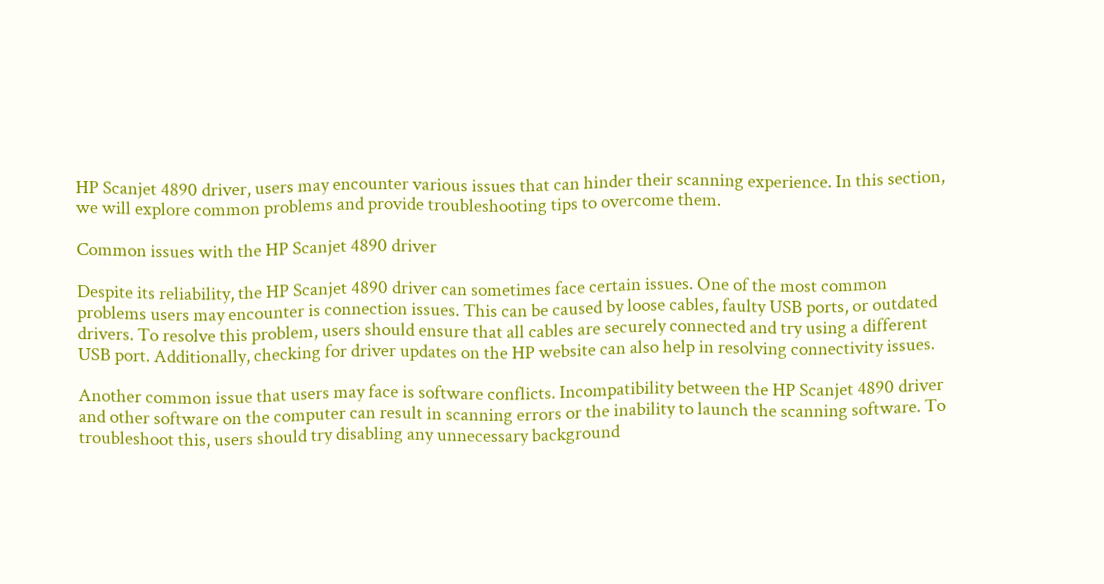HP Scanjet 4890 driver, users may encounter various issues that can hinder their scanning experience. In this section, we will explore common problems and provide troubleshooting tips to overcome them.

Common issues with the HP Scanjet 4890 driver

Despite its reliability, the HP Scanjet 4890 driver can sometimes face certain issues. One of the most common problems users may encounter is connection issues. This can be caused by loose cables, faulty USB ports, or outdated drivers. To resolve this problem, users should ensure that all cables are securely connected and try using a different USB port. Additionally, checking for driver updates on the HP website can also help in resolving connectivity issues.

Another common issue that users may face is software conflicts. Incompatibility between the HP Scanjet 4890 driver and other software on the computer can result in scanning errors or the inability to launch the scanning software. To troubleshoot this, users should try disabling any unnecessary background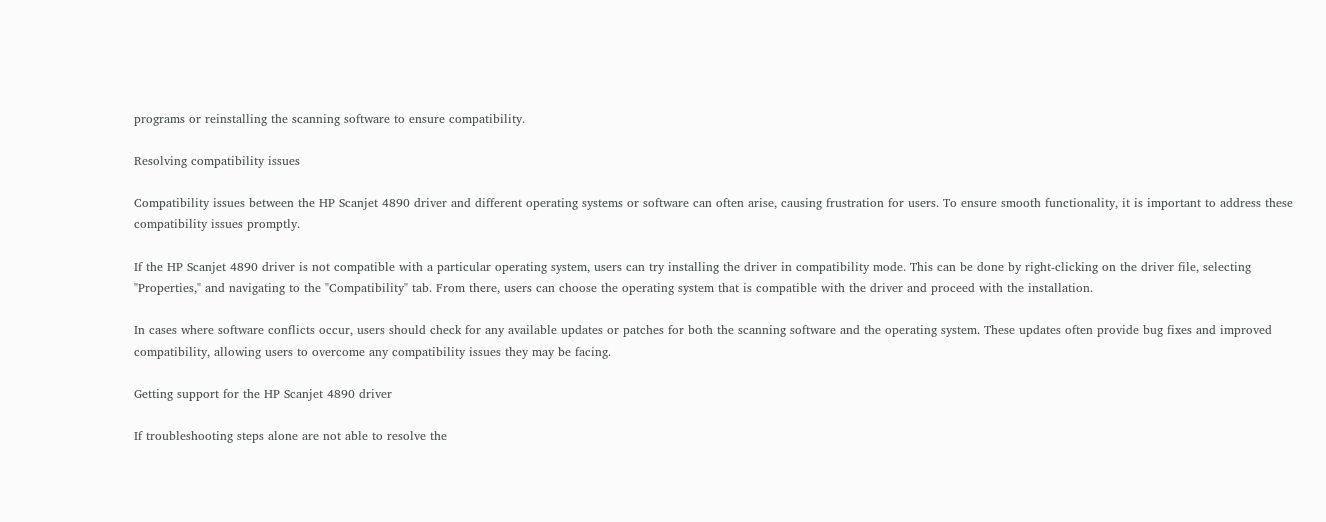programs or reinstalling the scanning software to ensure compatibility.

Resolving compatibility issues

Compatibility issues between the HP Scanjet 4890 driver and different operating systems or software can often arise, causing frustration for users. To ensure smooth functionality, it is important to address these compatibility issues promptly.

If the HP Scanjet 4890 driver is not compatible with a particular operating system, users can try installing the driver in compatibility mode. This can be done by right-clicking on the driver file, selecting "Properties," and navigating to the "Compatibility" tab. From there, users can choose the operating system that is compatible with the driver and proceed with the installation.

In cases where software conflicts occur, users should check for any available updates or patches for both the scanning software and the operating system. These updates often provide bug fixes and improved compatibility, allowing users to overcome any compatibility issues they may be facing.

Getting support for the HP Scanjet 4890 driver

If troubleshooting steps alone are not able to resolve the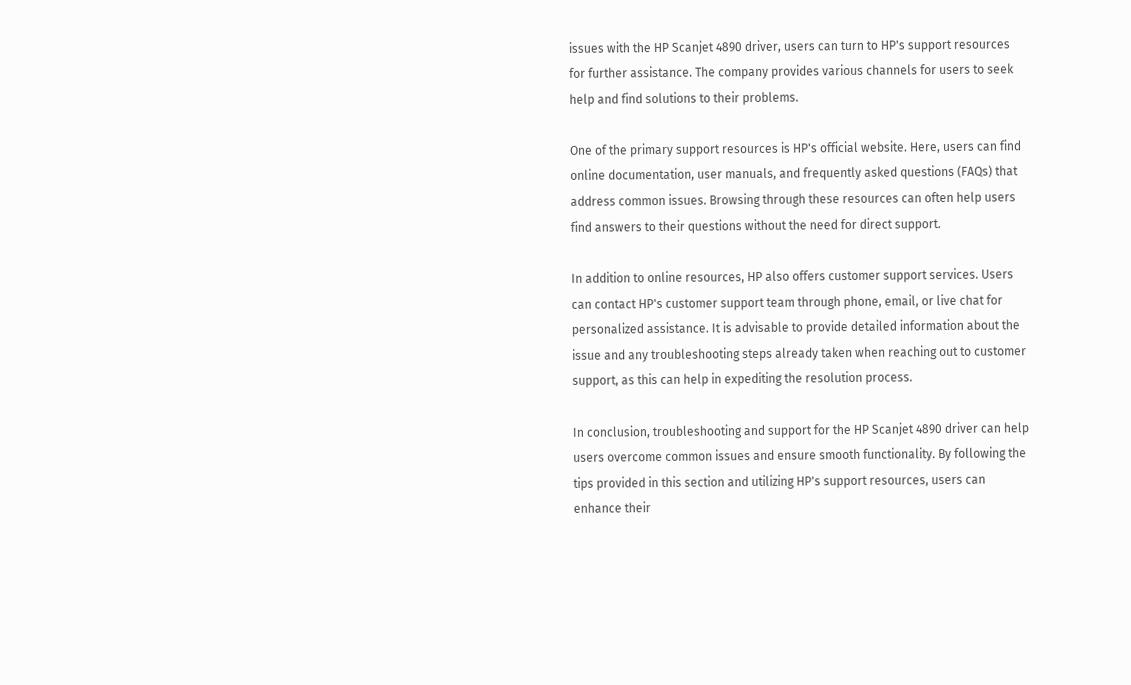issues with the HP Scanjet 4890 driver, users can turn to HP's support resources for further assistance. The company provides various channels for users to seek help and find solutions to their problems.

One of the primary support resources is HP's official website. Here, users can find online documentation, user manuals, and frequently asked questions (FAQs) that address common issues. Browsing through these resources can often help users find answers to their questions without the need for direct support.

In addition to online resources, HP also offers customer support services. Users can contact HP's customer support team through phone, email, or live chat for personalized assistance. It is advisable to provide detailed information about the issue and any troubleshooting steps already taken when reaching out to customer support, as this can help in expediting the resolution process.

In conclusion, troubleshooting and support for the HP Scanjet 4890 driver can help users overcome common issues and ensure smooth functionality. By following the tips provided in this section and utilizing HP's support resources, users can enhance their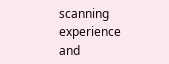scanning experience and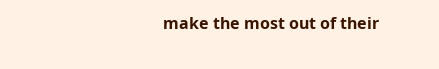make the most out of their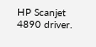HP Scanjet 4890 driver.